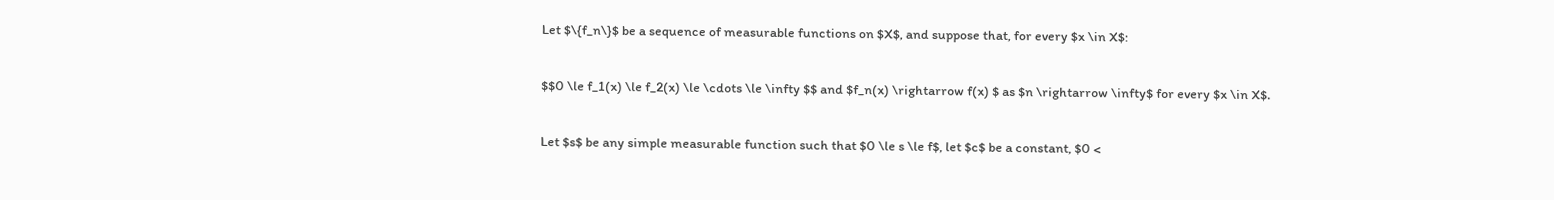Let $\{f_n\}$ be a sequence of measurable functions on $X$, and suppose that, for every $x \in X$:

$$0 \le f_1(x) \le f_2(x) \le \cdots \le \infty $$ and $f_n(x) \rightarrow f(x) $ as $n \rightarrow \infty$ for every $x \in X$.

Let $s$ be any simple measurable function such that $0 \le s \le f$, let $c$ be a constant, $0 <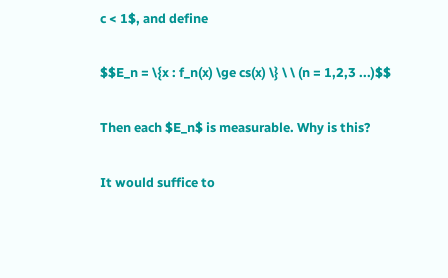c < 1$, and define

$$E_n = \{x : f_n(x) \ge cs(x) \} \ \ (n = 1,2,3 ...)$$

Then each $E_n$ is measurable. Why is this?

It would suffice to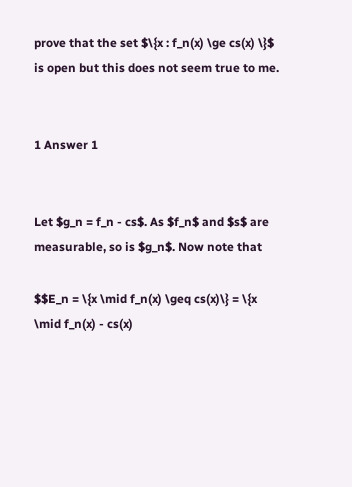prove that the set $\{x : f_n(x) \ge cs(x) \}$ is open but this does not seem true to me.


1 Answer 1


Let $g_n = f_n - cs$. As $f_n$ and $s$ are measurable, so is $g_n$. Now note that

$$E_n = \{x \mid f_n(x) \geq cs(x)\} = \{x \mid f_n(x) - cs(x)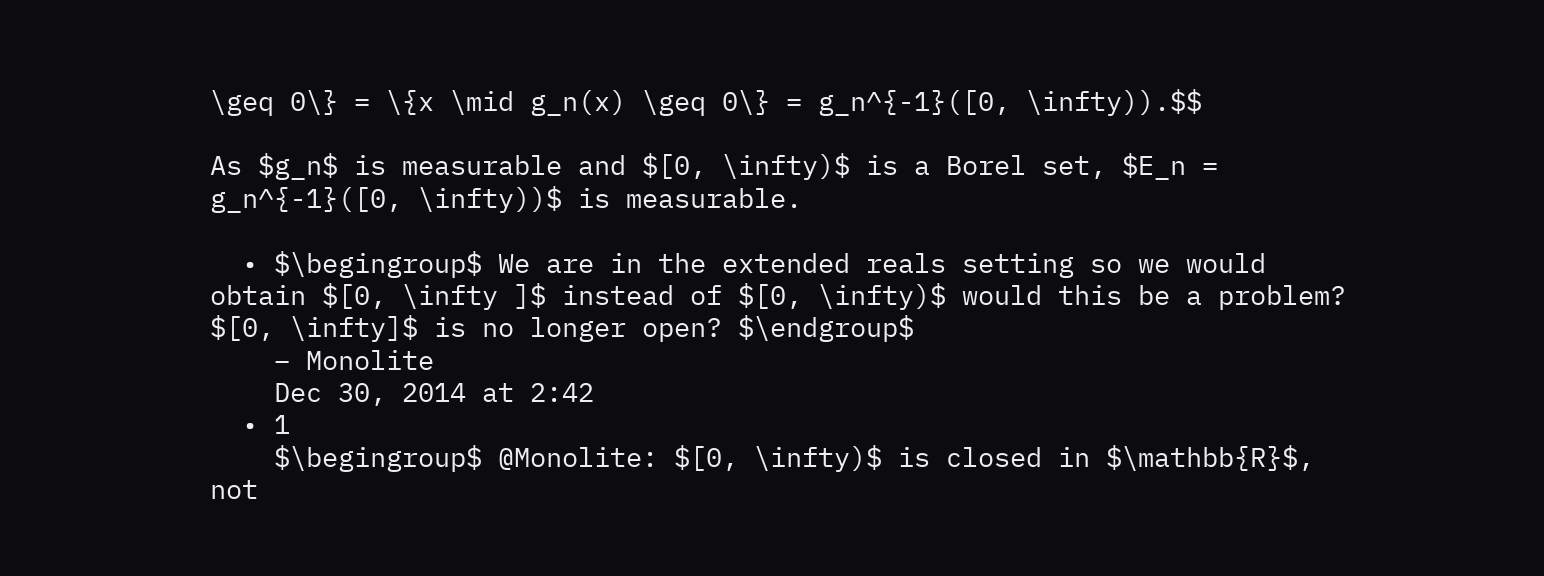\geq 0\} = \{x \mid g_n(x) \geq 0\} = g_n^{-1}([0, \infty)).$$

As $g_n$ is measurable and $[0, \infty)$ is a Borel set, $E_n = g_n^{-1}([0, \infty))$ is measurable.

  • $\begingroup$ We are in the extended reals setting so we would obtain $[0, \infty ]$ instead of $[0, \infty)$ would this be a problem? $[0, \infty]$ is no longer open? $\endgroup$
    – Monolite
    Dec 30, 2014 at 2:42
  • 1
    $\begingroup$ @Monolite: $[0, \infty)$ is closed in $\mathbb{R}$, not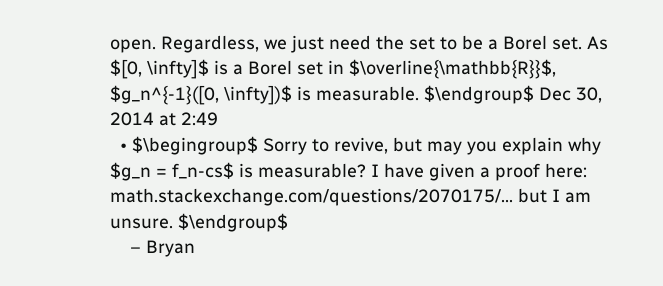open. Regardless, we just need the set to be a Borel set. As $[0, \infty]$ is a Borel set in $\overline{\mathbb{R}}$, $g_n^{-1}([0, \infty])$ is measurable. $\endgroup$ Dec 30, 2014 at 2:49
  • $\begingroup$ Sorry to revive, but may you explain why $g_n = f_n-cs$ is measurable? I have given a proof here: math.stackexchange.com/questions/2070175/… but I am unsure. $\endgroup$
    – Bryan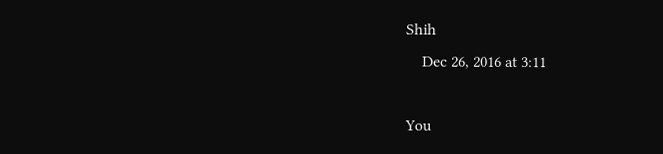Shih
    Dec 26, 2016 at 3:11

You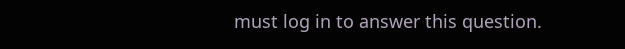must log in to answer this question.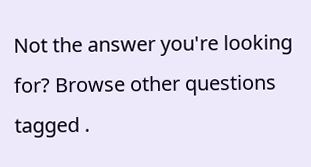Not the answer you're looking for? Browse other questions tagged .